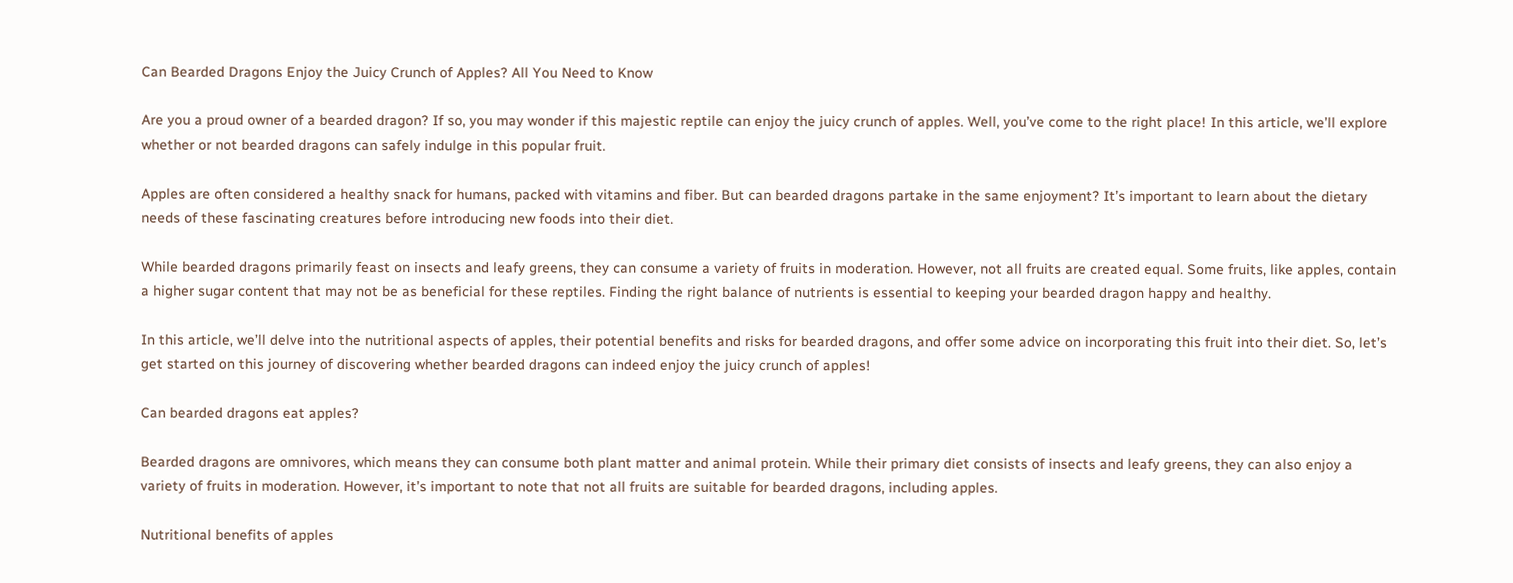Can Bearded Dragons Enjoy the Juicy Crunch of Apples? All You Need to Know

Are you a proud owner of a bearded dragon? If so, you may wonder if this majestic reptile can enjoy the juicy crunch of apples. Well, you’ve come to the right place! In this article, we’ll explore whether or not bearded dragons can safely indulge in this popular fruit.

Apples are often considered a healthy snack for humans, packed with vitamins and fiber. But can bearded dragons partake in the same enjoyment? It’s important to learn about the dietary needs of these fascinating creatures before introducing new foods into their diet.

While bearded dragons primarily feast on insects and leafy greens, they can consume a variety of fruits in moderation. However, not all fruits are created equal. Some fruits, like apples, contain a higher sugar content that may not be as beneficial for these reptiles. Finding the right balance of nutrients is essential to keeping your bearded dragon happy and healthy.

In this article, we’ll delve into the nutritional aspects of apples, their potential benefits and risks for bearded dragons, and offer some advice on incorporating this fruit into their diet. So, let’s get started on this journey of discovering whether bearded dragons can indeed enjoy the juicy crunch of apples!

Can bearded dragons eat apples?

Bearded dragons are omnivores, which means they can consume both plant matter and animal protein. While their primary diet consists of insects and leafy greens, they can also enjoy a variety of fruits in moderation. However, it’s important to note that not all fruits are suitable for bearded dragons, including apples.

Nutritional benefits of apples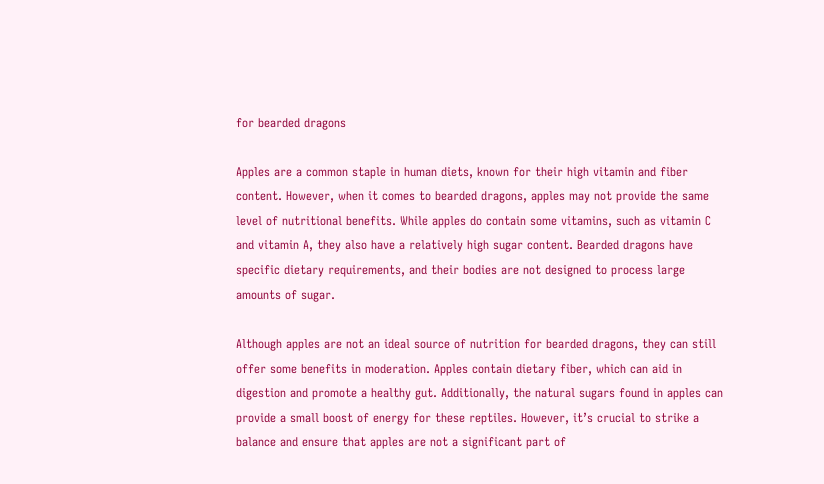for bearded dragons

Apples are a common staple in human diets, known for their high vitamin and fiber content. However, when it comes to bearded dragons, apples may not provide the same level of nutritional benefits. While apples do contain some vitamins, such as vitamin C and vitamin A, they also have a relatively high sugar content. Bearded dragons have specific dietary requirements, and their bodies are not designed to process large amounts of sugar.

Although apples are not an ideal source of nutrition for bearded dragons, they can still offer some benefits in moderation. Apples contain dietary fiber, which can aid in digestion and promote a healthy gut. Additionally, the natural sugars found in apples can provide a small boost of energy for these reptiles. However, it’s crucial to strike a balance and ensure that apples are not a significant part of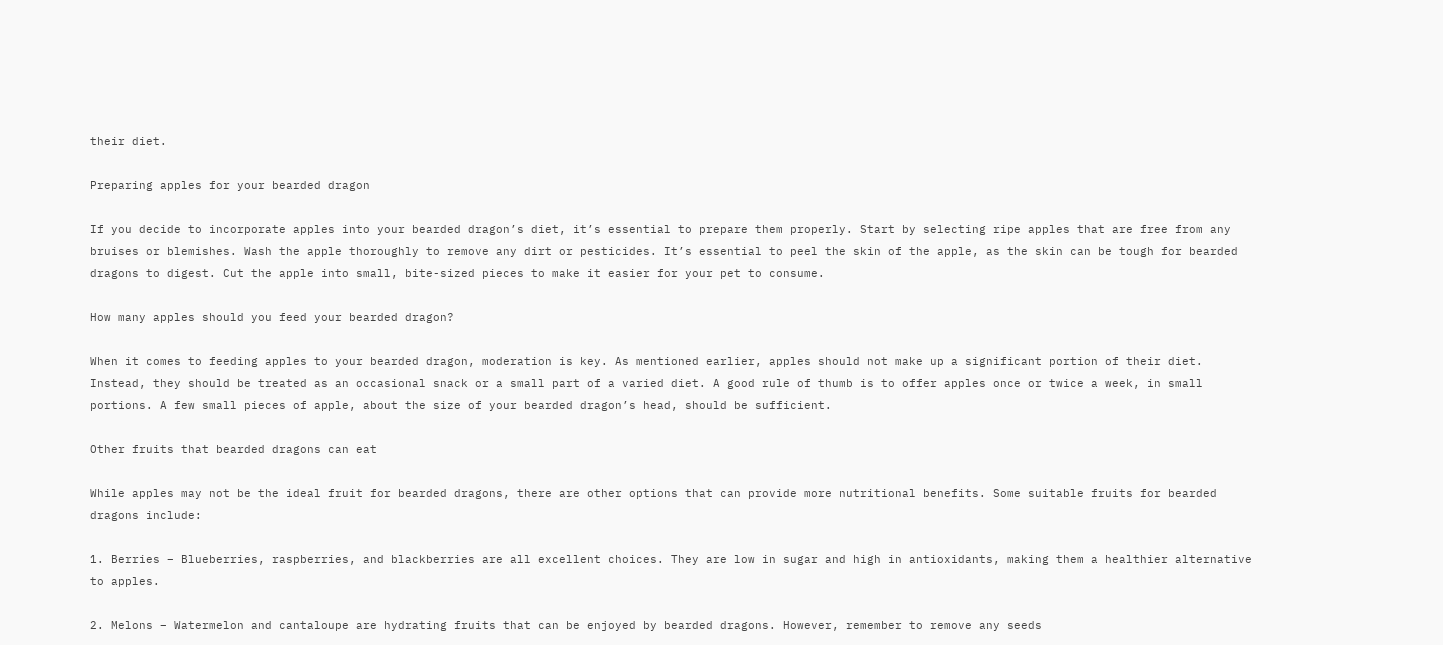their diet.

Preparing apples for your bearded dragon

If you decide to incorporate apples into your bearded dragon’s diet, it’s essential to prepare them properly. Start by selecting ripe apples that are free from any bruises or blemishes. Wash the apple thoroughly to remove any dirt or pesticides. It’s essential to peel the skin of the apple, as the skin can be tough for bearded dragons to digest. Cut the apple into small, bite-sized pieces to make it easier for your pet to consume.

How many apples should you feed your bearded dragon?

When it comes to feeding apples to your bearded dragon, moderation is key. As mentioned earlier, apples should not make up a significant portion of their diet. Instead, they should be treated as an occasional snack or a small part of a varied diet. A good rule of thumb is to offer apples once or twice a week, in small portions. A few small pieces of apple, about the size of your bearded dragon’s head, should be sufficient.

Other fruits that bearded dragons can eat

While apples may not be the ideal fruit for bearded dragons, there are other options that can provide more nutritional benefits. Some suitable fruits for bearded dragons include:

1. Berries – Blueberries, raspberries, and blackberries are all excellent choices. They are low in sugar and high in antioxidants, making them a healthier alternative to apples.

2. Melons – Watermelon and cantaloupe are hydrating fruits that can be enjoyed by bearded dragons. However, remember to remove any seeds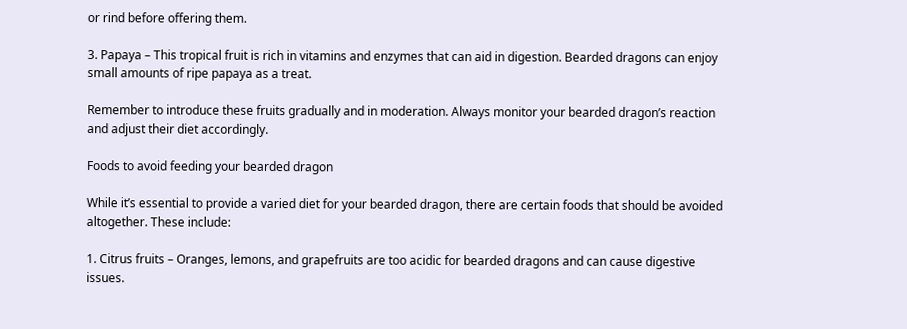or rind before offering them.

3. Papaya – This tropical fruit is rich in vitamins and enzymes that can aid in digestion. Bearded dragons can enjoy small amounts of ripe papaya as a treat.

Remember to introduce these fruits gradually and in moderation. Always monitor your bearded dragon’s reaction and adjust their diet accordingly.

Foods to avoid feeding your bearded dragon

While it’s essential to provide a varied diet for your bearded dragon, there are certain foods that should be avoided altogether. These include:

1. Citrus fruits – Oranges, lemons, and grapefruits are too acidic for bearded dragons and can cause digestive issues.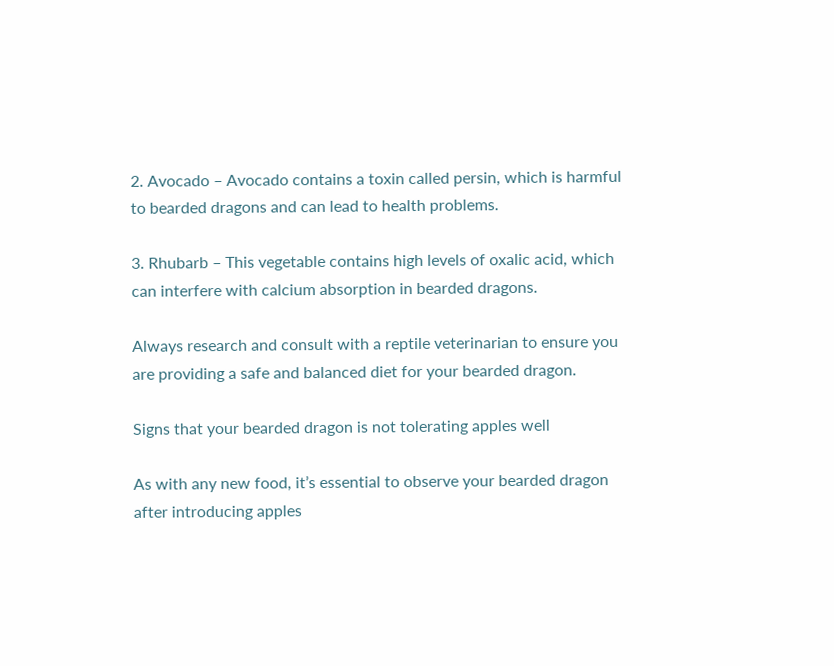2. Avocado – Avocado contains a toxin called persin, which is harmful to bearded dragons and can lead to health problems.

3. Rhubarb – This vegetable contains high levels of oxalic acid, which can interfere with calcium absorption in bearded dragons.

Always research and consult with a reptile veterinarian to ensure you are providing a safe and balanced diet for your bearded dragon.

Signs that your bearded dragon is not tolerating apples well

As with any new food, it’s essential to observe your bearded dragon after introducing apples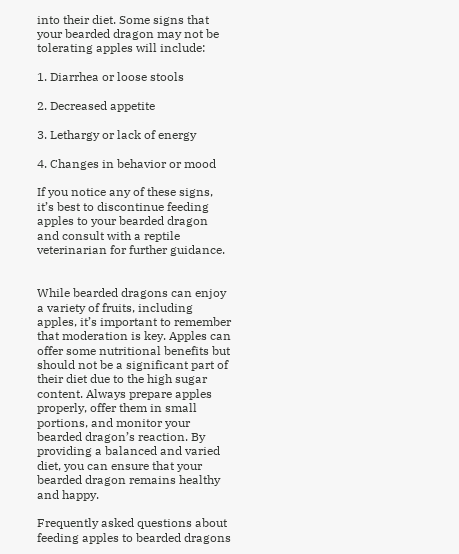into their diet. Some signs that your bearded dragon may not be tolerating apples will include:

1. Diarrhea or loose stools

2. Decreased appetite

3. Lethargy or lack of energy

4. Changes in behavior or mood

If you notice any of these signs, it’s best to discontinue feeding apples to your bearded dragon and consult with a reptile veterinarian for further guidance.


While bearded dragons can enjoy a variety of fruits, including apples, it’s important to remember that moderation is key. Apples can offer some nutritional benefits but should not be a significant part of their diet due to the high sugar content. Always prepare apples properly, offer them in small portions, and monitor your bearded dragon’s reaction. By providing a balanced and varied diet, you can ensure that your bearded dragon remains healthy and happy.

Frequently asked questions about feeding apples to bearded dragons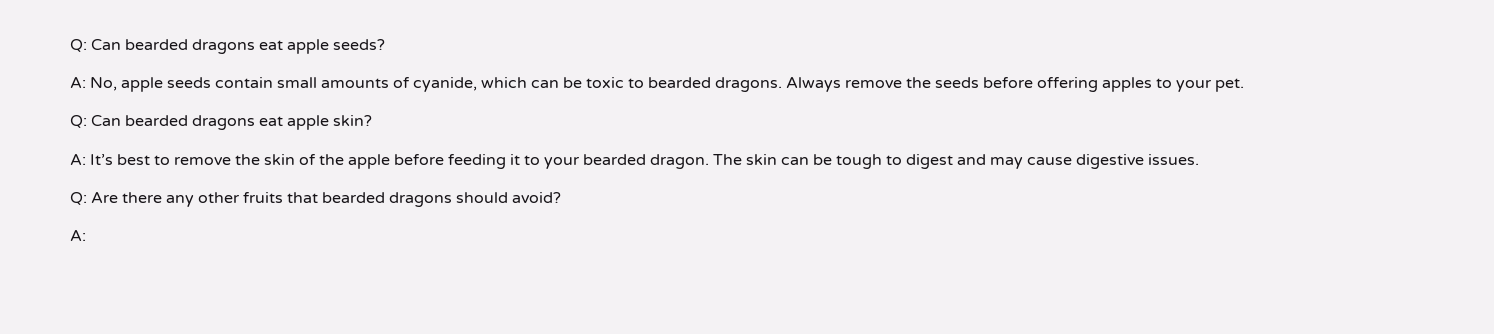Q: Can bearded dragons eat apple seeds?

A: No, apple seeds contain small amounts of cyanide, which can be toxic to bearded dragons. Always remove the seeds before offering apples to your pet.

Q: Can bearded dragons eat apple skin?

A: It’s best to remove the skin of the apple before feeding it to your bearded dragon. The skin can be tough to digest and may cause digestive issues.

Q: Are there any other fruits that bearded dragons should avoid?

A: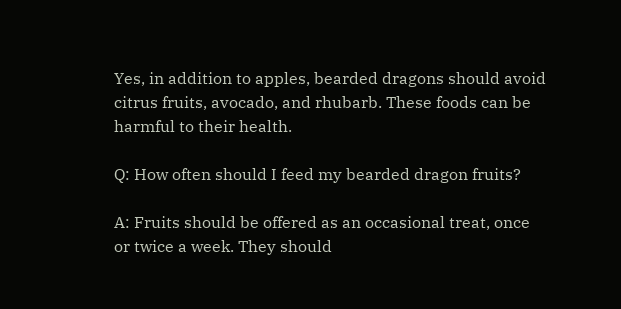Yes, in addition to apples, bearded dragons should avoid citrus fruits, avocado, and rhubarb. These foods can be harmful to their health.

Q: How often should I feed my bearded dragon fruits?

A: Fruits should be offered as an occasional treat, once or twice a week. They should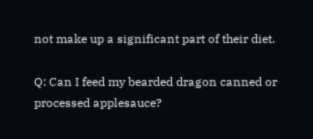not make up a significant part of their diet.

Q: Can I feed my bearded dragon canned or processed applesauce?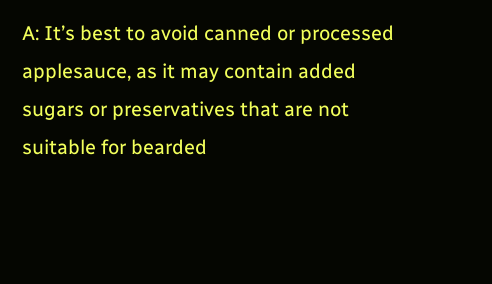A: It’s best to avoid canned or processed applesauce, as it may contain added sugars or preservatives that are not suitable for bearded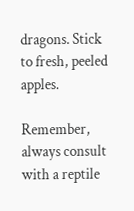dragons. Stick to fresh, peeled apples.

Remember, always consult with a reptile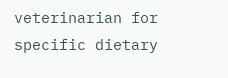veterinarian for specific dietary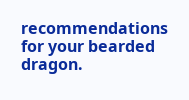recommendations for your bearded dragon.